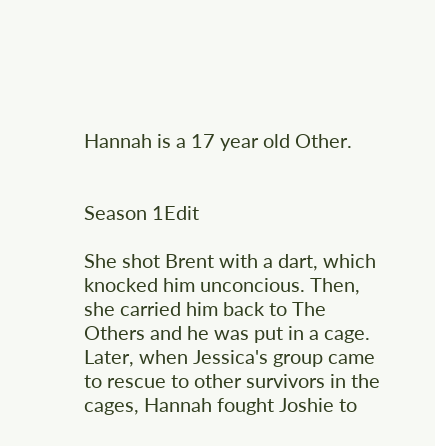Hannah is a 17 year old Other.


Season 1Edit

She shot Brent with a dart, which knocked him unconcious. Then, she carried him back to The Others and he was put in a cage. Later, when Jessica's group came to rescue to other survivors in the cages, Hannah fought Joshie to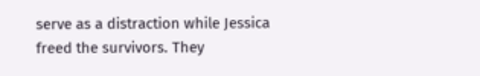serve as a distraction while Jessica freed the survivors. They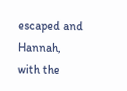escaped and Hannah, with the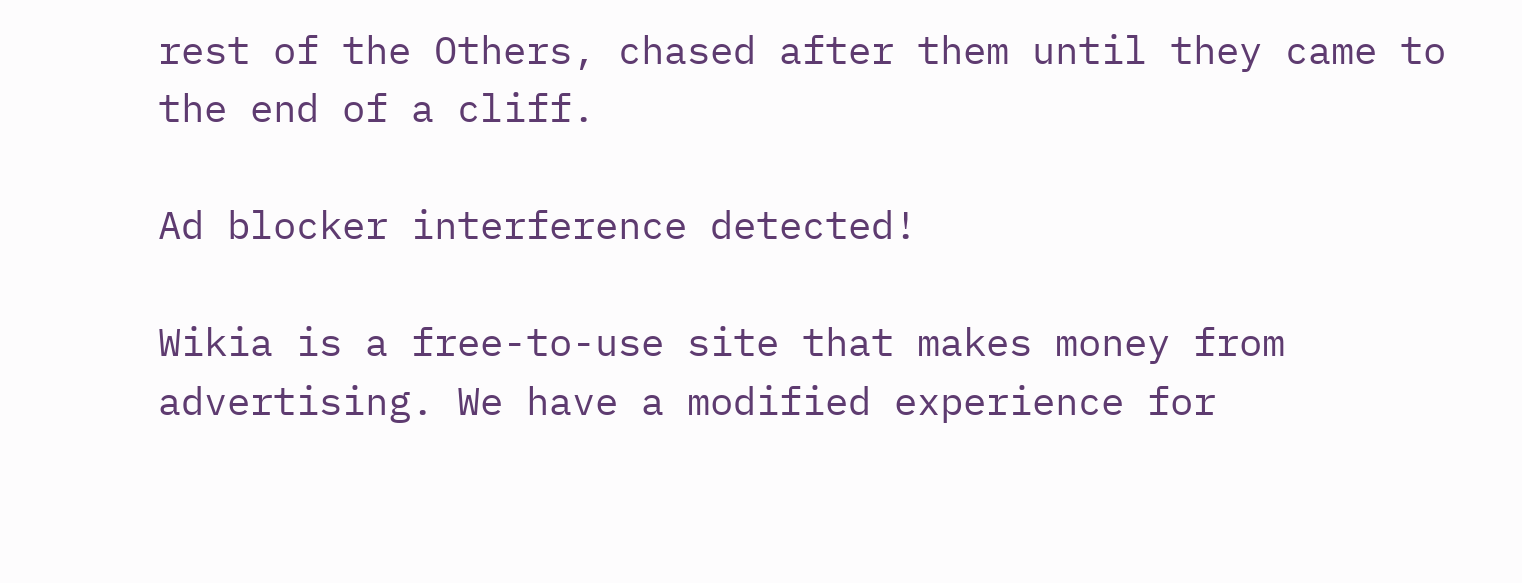rest of the Others, chased after them until they came to the end of a cliff.

Ad blocker interference detected!

Wikia is a free-to-use site that makes money from advertising. We have a modified experience for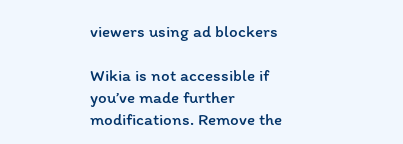viewers using ad blockers

Wikia is not accessible if you’ve made further modifications. Remove the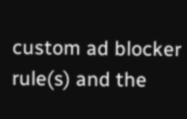custom ad blocker rule(s) and the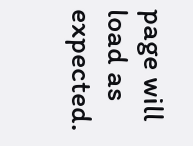page will load as expected.